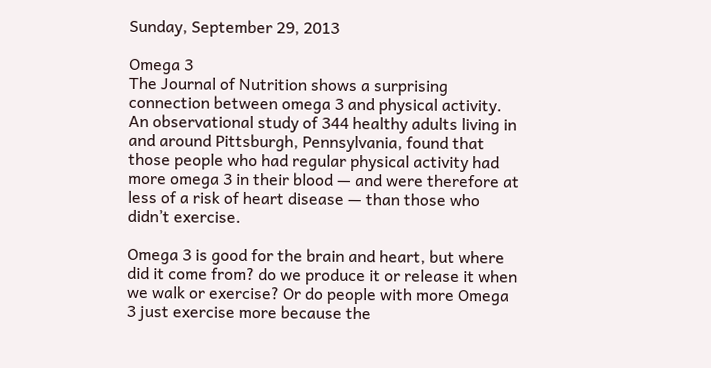Sunday, September 29, 2013

Omega 3
The Journal of Nutrition shows a surprising connection between omega 3 and physical activity. An observational study of 344 healthy adults living in and around Pittsburgh, Pennsylvania, found that those people who had regular physical activity had more omega 3 in their blood — and were therefore at less of a risk of heart disease — than those who didn’t exercise.

Omega 3 is good for the brain and heart, but where did it come from? do we produce it or release it when we walk or exercise? Or do people with more Omega 3 just exercise more because the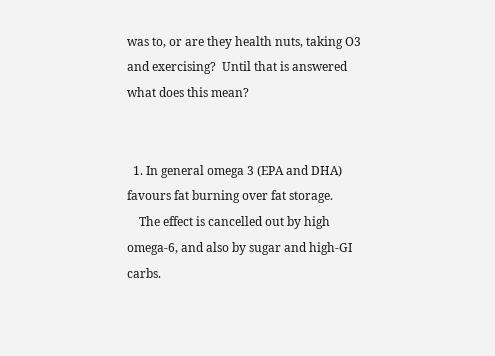was to, or are they health nuts, taking O3 and exercising?  Until that is answered what does this mean?


  1. In general omega 3 (EPA and DHA) favours fat burning over fat storage.
    The effect is cancelled out by high omega-6, and also by sugar and high-GI carbs.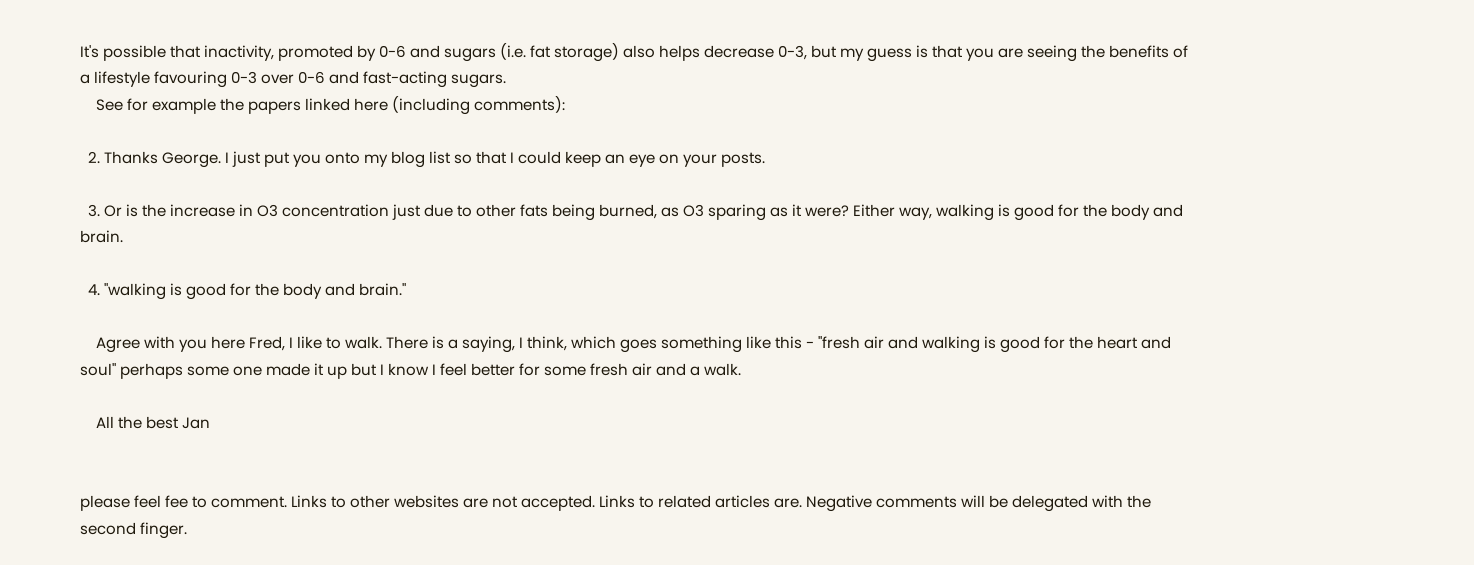It's possible that inactivity, promoted by 0-6 and sugars (i.e. fat storage) also helps decrease 0-3, but my guess is that you are seeing the benefits of a lifestyle favouring 0-3 over 0-6 and fast-acting sugars.
    See for example the papers linked here (including comments):

  2. Thanks George. I just put you onto my blog list so that I could keep an eye on your posts.

  3. Or is the increase in O3 concentration just due to other fats being burned, as O3 sparing as it were? Either way, walking is good for the body and brain.

  4. "walking is good for the body and brain."

    Agree with you here Fred, I like to walk. There is a saying, I think, which goes something like this - "fresh air and walking is good for the heart and soul" perhaps some one made it up but I know I feel better for some fresh air and a walk.

    All the best Jan


please feel fee to comment. Links to other websites are not accepted. Links to related articles are. Negative comments will be delegated with the second finger.